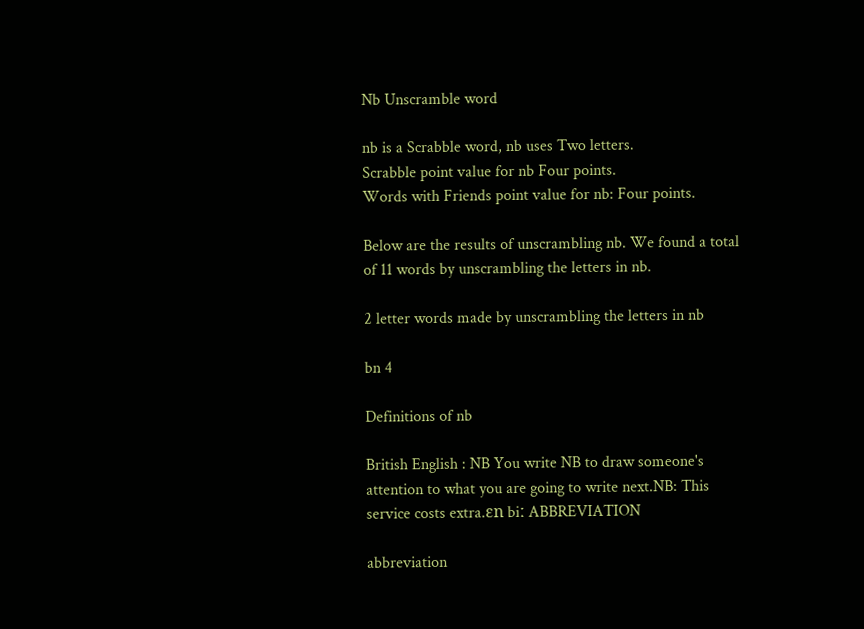Nb Unscramble word

nb is a Scrabble word, nb uses Two letters.
Scrabble point value for nb Four points.
Words with Friends point value for nb: Four points.

Below are the results of unscrambling nb. We found a total of 11 words by unscrambling the letters in nb.

2 letter words made by unscrambling the letters in nb

bn 4

Definitions of nb

British English : NB You write NB to draw someone's attention to what you are going to write next.NB: This service costs extra.ɛn biː ABBREVIATION

abbreviation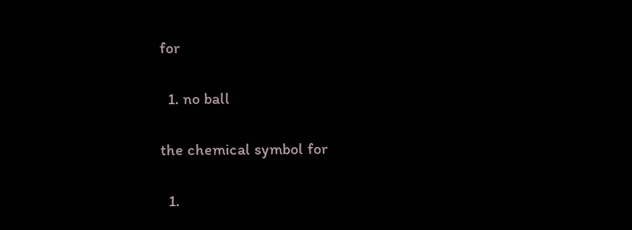for

  1. no ball

the chemical symbol for

  1.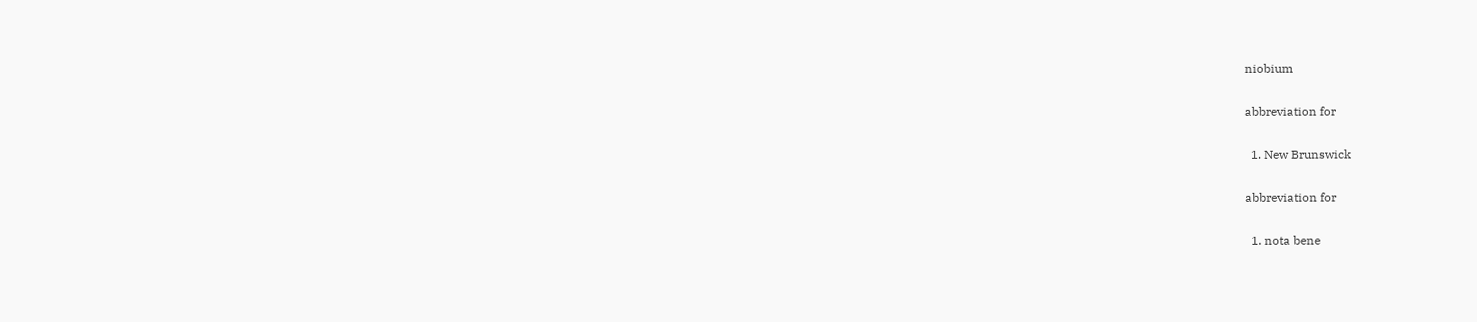niobium

abbreviation for

  1. New Brunswick

abbreviation for

  1. nota bene